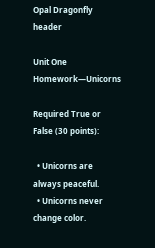Opal Dragonfly header

Unit One Homework—Unicorns

Required True or False (30 points):

  • Unicorns are always peaceful.
  • Unicorns never change color.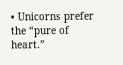• Unicorns prefer the “pure of heart.”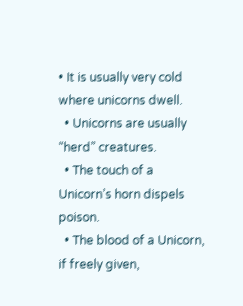• It is usually very cold where unicorns dwell.
  • Unicorns are usually “herd” creatures.
  • The touch of a Unicorn’s horn dispels poison.
  • The blood of a Unicorn, if freely given,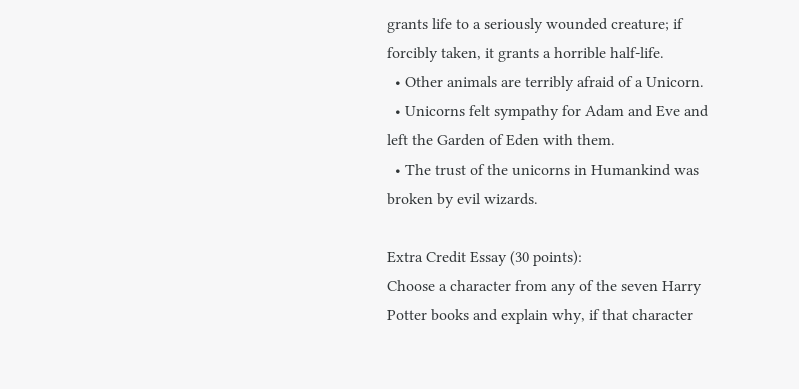grants life to a seriously wounded creature; if forcibly taken, it grants a horrible half-life.
  • Other animals are terribly afraid of a Unicorn.
  • Unicorns felt sympathy for Adam and Eve and left the Garden of Eden with them.
  • The trust of the unicorns in Humankind was broken by evil wizards.

Extra Credit Essay (30 points):
Choose a character from any of the seven Harry Potter books and explain why, if that character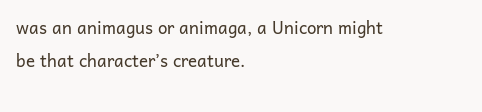was an animagus or animaga, a Unicorn might be that character’s creature.